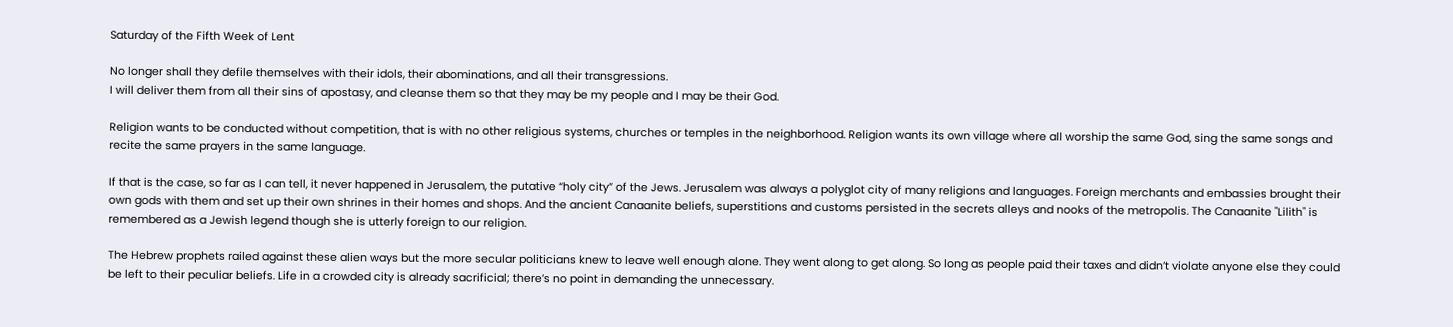Saturday of the Fifth Week of Lent

No longer shall they defile themselves with their idols, their abominations, and all their transgressions.
I will deliver them from all their sins of apostasy, and cleanse them so that they may be my people and I may be their God.

Religion wants to be conducted without competition, that is with no other religious systems, churches or temples in the neighborhood. Religion wants its own village where all worship the same God, sing the same songs and recite the same prayers in the same language.

If that is the case, so far as I can tell, it never happened in Jerusalem, the putative “holy city” of the Jews. Jerusalem was always a polyglot city of many religions and languages. Foreign merchants and embassies brought their own gods with them and set up their own shrines in their homes and shops. And the ancient Canaanite beliefs, superstitions and customs persisted in the secrets alleys and nooks of the metropolis. The Canaanite "Lilith" is remembered as a Jewish legend though she is utterly foreign to our religion.

The Hebrew prophets railed against these alien ways but the more secular politicians knew to leave well enough alone. They went along to get along. So long as people paid their taxes and didn’t violate anyone else they could be left to their peculiar beliefs. Life in a crowded city is already sacrificial; there’s no point in demanding the unnecessary.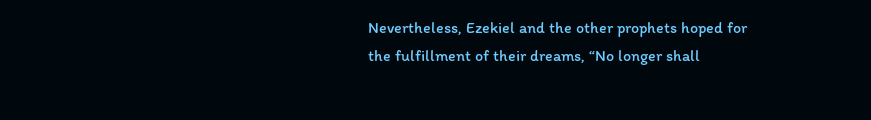Nevertheless, Ezekiel and the other prophets hoped for the fulfillment of their dreams, “No longer shall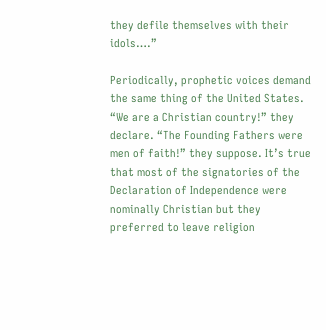they defile themselves with their idols….”

Periodically, prophetic voices demand the same thing of the United States. “We are a Christian country!” they declare. “The Founding Fathers were men of faith!” they suppose. It’s true that most of the signatories of the Declaration of Independence were nominally Christian but they preferred to leave religion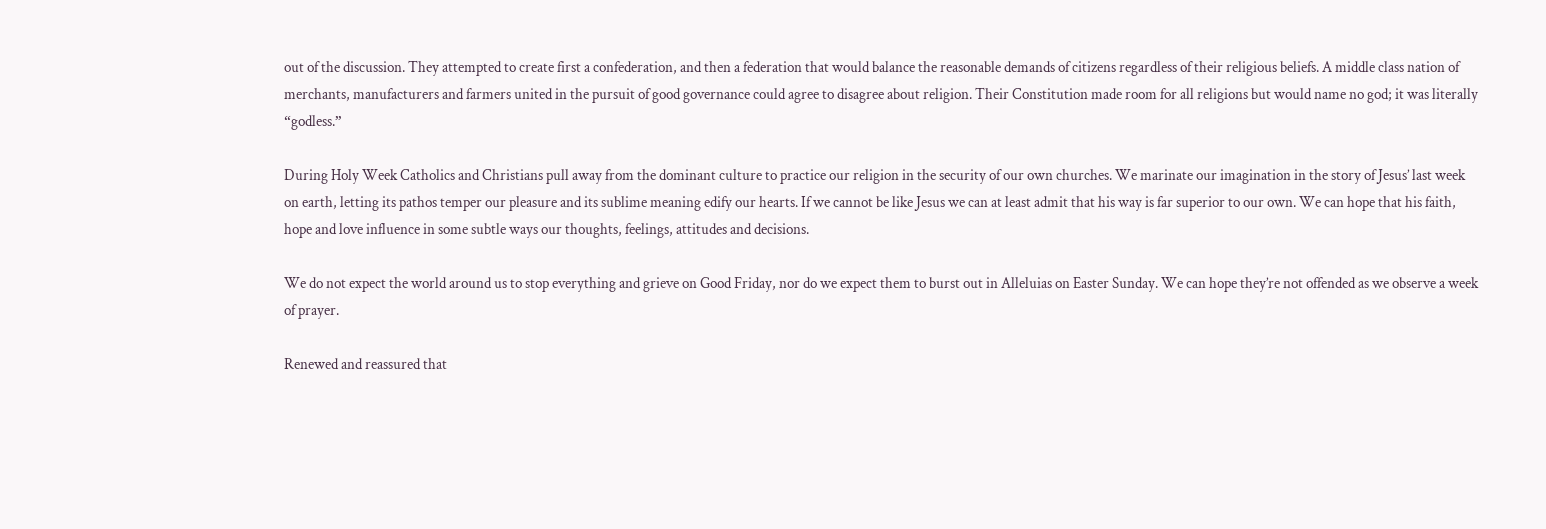out of the discussion. They attempted to create first a confederation, and then a federation that would balance the reasonable demands of citizens regardless of their religious beliefs. A middle class nation of merchants, manufacturers and farmers united in the pursuit of good governance could agree to disagree about religion. Their Constitution made room for all religions but would name no god; it was literally “godless.”

During Holy Week Catholics and Christians pull away from the dominant culture to practice our religion in the security of our own churches. We marinate our imagination in the story of Jesus’ last week on earth, letting its pathos temper our pleasure and its sublime meaning edify our hearts. If we cannot be like Jesus we can at least admit that his way is far superior to our own. We can hope that his faith, hope and love influence in some subtle ways our thoughts, feelings, attitudes and decisions.

We do not expect the world around us to stop everything and grieve on Good Friday, nor do we expect them to burst out in Alleluias on Easter Sunday. We can hope they’re not offended as we observe a week of prayer.

Renewed and reassured that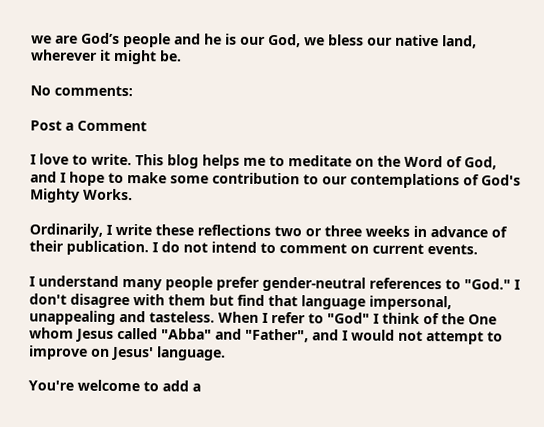we are God’s people and he is our God, we bless our native land, wherever it might be.

No comments:

Post a Comment

I love to write. This blog helps me to meditate on the Word of God, and I hope to make some contribution to our contemplations of God's Mighty Works.

Ordinarily, I write these reflections two or three weeks in advance of their publication. I do not intend to comment on current events.

I understand many people prefer gender-neutral references to "God." I don't disagree with them but find that language impersonal, unappealing and tasteless. When I refer to "God" I think of the One whom Jesus called "Abba" and "Father", and I would not attempt to improve on Jesus' language.

You're welcome to add a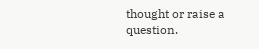thought or raise a question.